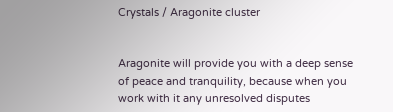Crystals / Aragonite cluster


Aragonite will provide you with a deep sense of peace and tranquility, because when you work with it any unresolved disputes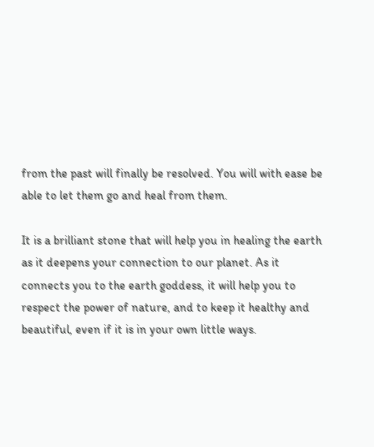from the past will finally be resolved. You will with ease be able to let them go and heal from them.

It is a brilliant stone that will help you in healing the earth as it deepens your connection to our planet. As it connects you to the earth goddess, it will help you to respect the power of nature, and to keep it healthy and beautiful, even if it is in your own little ways.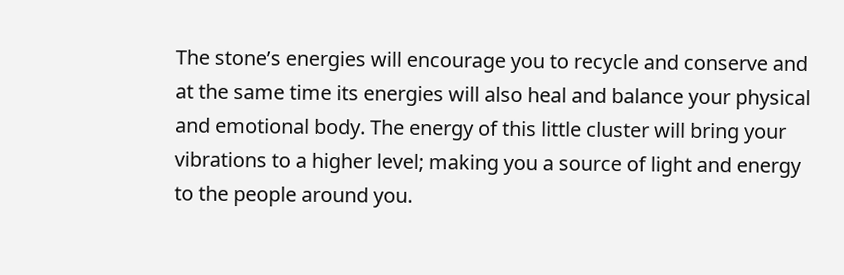The stone’s energies will encourage you to recycle and conserve and at the same time its energies will also heal and balance your physical and emotional body. The energy of this little cluster will bring your vibrations to a higher level; making you a source of light and energy to the people around you.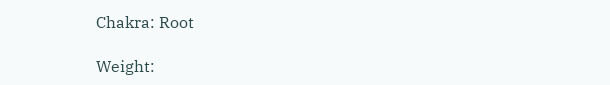Chakra: Root

Weight: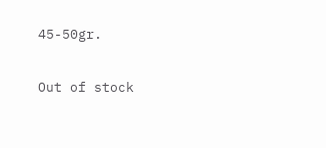45-50gr.

Out of stock